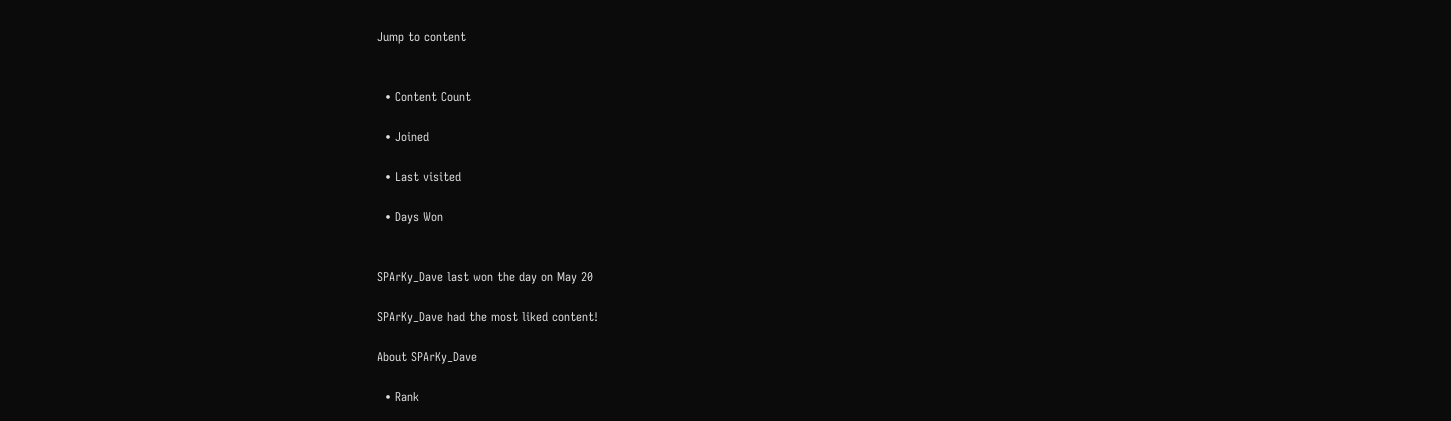Jump to content


  • Content Count

  • Joined

  • Last visited

  • Days Won


SPArKy_Dave last won the day on May 20

SPArKy_Dave had the most liked content!

About SPArKy_Dave

  • Rank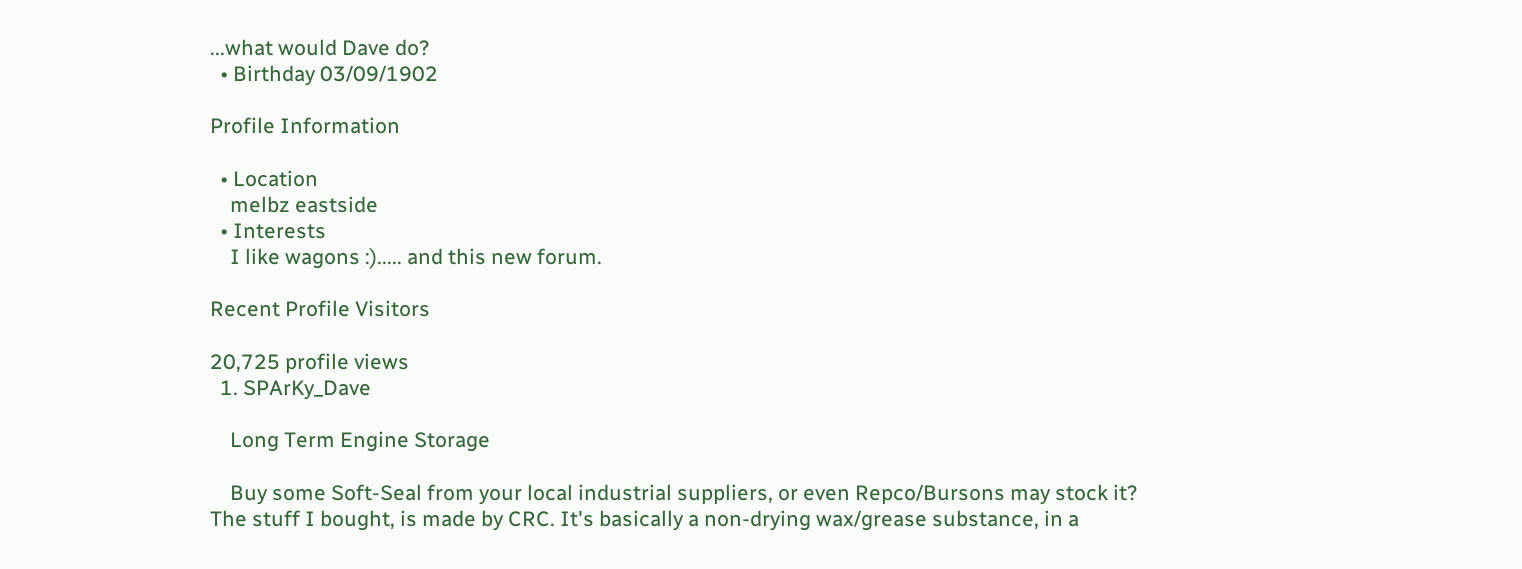...what would Dave do?
  • Birthday 03/09/1902

Profile Information

  • Location
    melbz eastside
  • Interests
    I like wagons :)..... and this new forum.

Recent Profile Visitors

20,725 profile views
  1. SPArKy_Dave

    Long Term Engine Storage

    Buy some Soft-Seal from your local industrial suppliers, or even Repco/Bursons may stock it? The stuff I bought, is made by CRC. It's basically a non-drying wax/grease substance, in a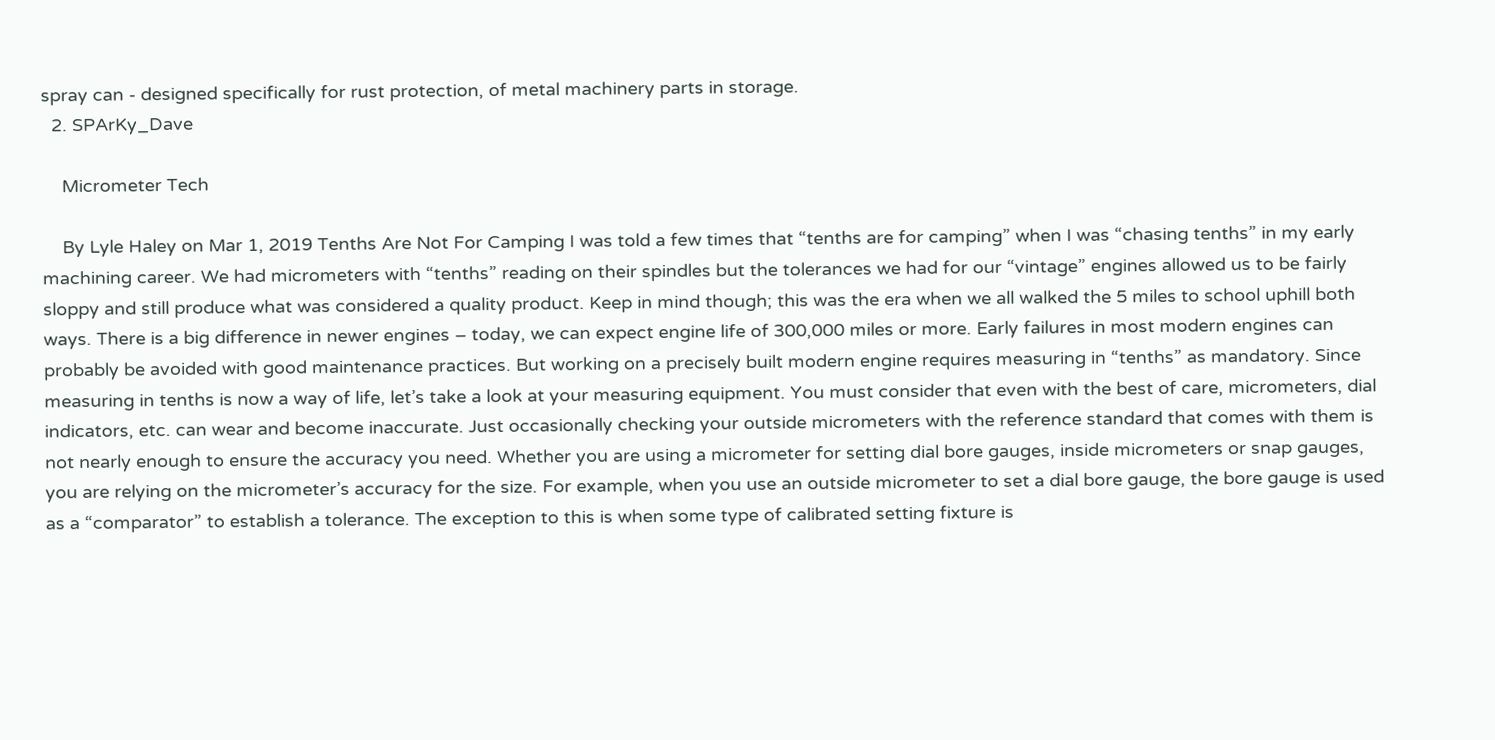spray can - designed specifically for rust protection, of metal machinery parts in storage.
  2. SPArKy_Dave

    Micrometer Tech

    By Lyle Haley on Mar 1, 2019 Tenths Are Not For Camping I was told a few times that “tenths are for camping” when I was “chasing tenths” in my early machining career. We had micrometers with “tenths” reading on their spindles but the tolerances we had for our “vintage” engines allowed us to be fairly sloppy and still produce what was considered a quality product. Keep in mind though; this was the era when we all walked the 5 miles to school uphill both ways. There is a big difference in newer engines – today, we can expect engine life of 300,000 miles or more. Early failures in most modern engines can probably be avoided with good maintenance practices. But working on a precisely built modern engine requires measuring in “tenths” as mandatory. Since measuring in tenths is now a way of life, let’s take a look at your measuring equipment. You must consider that even with the best of care, micrometers, dial indicators, etc. can wear and become inaccurate. Just occasionally checking your outside micrometers with the reference standard that comes with them is not nearly enough to ensure the accuracy you need. Whether you are using a micrometer for setting dial bore gauges, inside micrometers or snap gauges, you are relying on the micrometer’s accuracy for the size. For example, when you use an outside micrometer to set a dial bore gauge, the bore gauge is used as a “comparator” to establish a tolerance. The exception to this is when some type of calibrated setting fixture is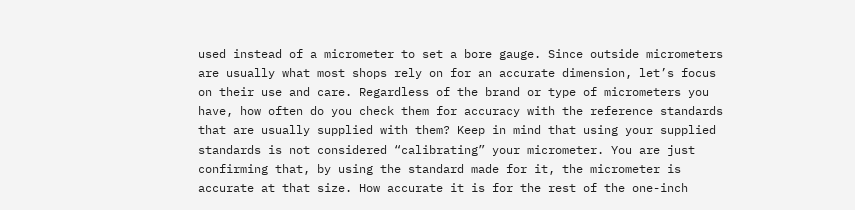used instead of a micrometer to set a bore gauge. Since outside micrometers are usually what most shops rely on for an accurate dimension, let’s focus on their use and care. Regardless of the brand or type of micrometers you have, how often do you check them for accuracy with the reference standards that are usually supplied with them? Keep in mind that using your supplied standards is not considered “calibrating” your micrometer. You are just confirming that, by using the standard made for it, the micrometer is accurate at that size. How accurate it is for the rest of the one-inch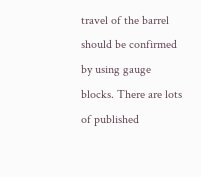travel of the barrel should be confirmed by using gauge blocks. There are lots of published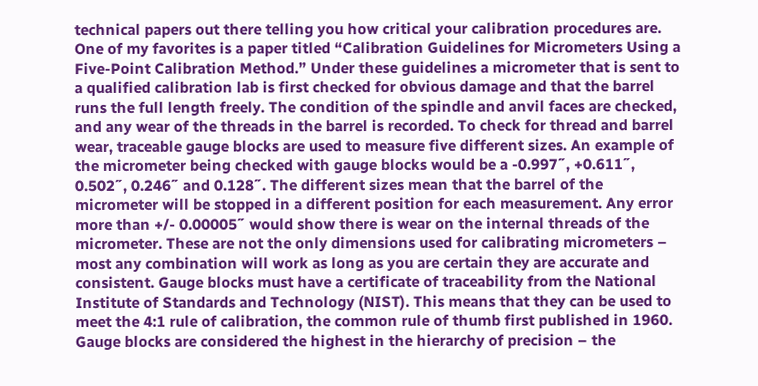technical papers out there telling you how critical your calibration procedures are. One of my favorites is a paper titled “Calibration Guidelines for Micrometers Using a Five-Point Calibration Method.” Under these guidelines a micrometer that is sent to a qualified calibration lab is first checked for obvious damage and that the barrel runs the full length freely. The condition of the spindle and anvil faces are checked, and any wear of the threads in the barrel is recorded. To check for thread and barrel wear, traceable gauge blocks are used to measure five different sizes. An example of the micrometer being checked with gauge blocks would be a -0.997˝, +0.611˝, 0.502˝, 0.246˝ and 0.128˝. The different sizes mean that the barrel of the micrometer will be stopped in a different position for each measurement. Any error more than +/- 0.00005˝ would show there is wear on the internal threads of the micrometer. These are not the only dimensions used for calibrating micrometers – most any combination will work as long as you are certain they are accurate and consistent. Gauge blocks must have a certificate of traceability from the National Institute of Standards and Technology (NIST). This means that they can be used to meet the 4:1 rule of calibration, the common rule of thumb first published in 1960. Gauge blocks are considered the highest in the hierarchy of precision – the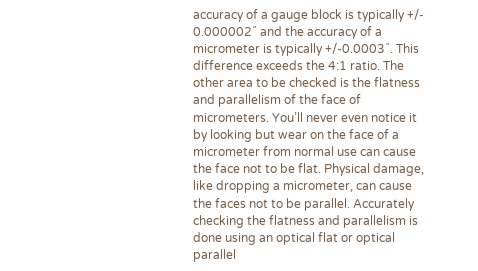accuracy of a gauge block is typically +/- 0.000002˝ and the accuracy of a micrometer is typically +/-0.0003˝. This difference exceeds the 4:1 ratio. The other area to be checked is the flatness and parallelism of the face of micrometers. You’ll never even notice it by looking but wear on the face of a micrometer from normal use can cause the face not to be flat. Physical damage, like dropping a micrometer, can cause the faces not to be parallel. Accurately checking the flatness and parallelism is done using an optical flat or optical parallel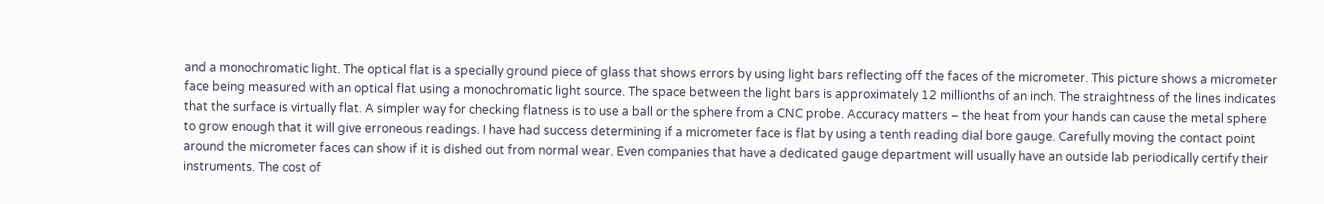and a monochromatic light. The optical flat is a specially ground piece of glass that shows errors by using light bars reflecting off the faces of the micrometer. This picture shows a micrometer face being measured with an optical flat using a monochromatic light source. The space between the light bars is approximately 12 millionths of an inch. The straightness of the lines indicates that the surface is virtually flat. A simpler way for checking flatness is to use a ball or the sphere from a CNC probe. Accuracy matters – the heat from your hands can cause the metal sphere to grow enough that it will give erroneous readings. I have had success determining if a micrometer face is flat by using a tenth reading dial bore gauge. Carefully moving the contact point around the micrometer faces can show if it is dished out from normal wear. Even companies that have a dedicated gauge department will usually have an outside lab periodically certify their instruments. The cost of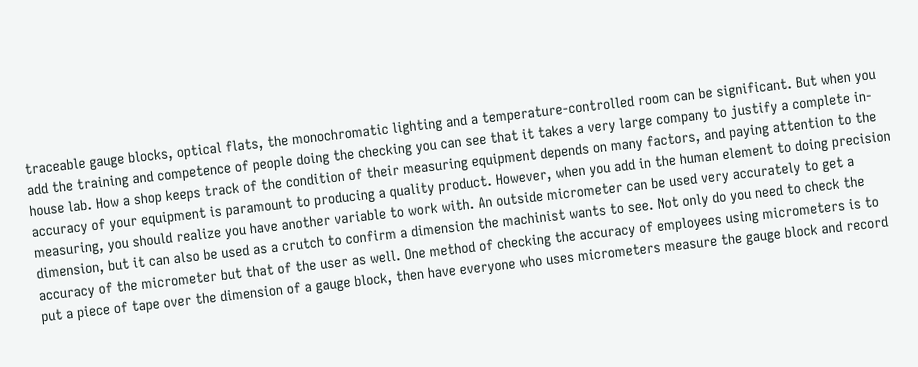traceable gauge blocks, optical flats, the monochromatic lighting and a temperature-controlled room can be significant. But when you add the training and competence of people doing the checking you can see that it takes a very large company to justify a complete in-house lab. How a shop keeps track of the condition of their measuring equipment depends on many factors, and paying attention to the accuracy of your equipment is paramount to producing a quality product. However, when you add in the human element to doing precision measuring, you should realize you have another variable to work with. An outside micrometer can be used very accurately to get a dimension, but it can also be used as a crutch to confirm a dimension the machinist wants to see. Not only do you need to check the accuracy of the micrometer but that of the user as well. One method of checking the accuracy of employees using micrometers is to put a piece of tape over the dimension of a gauge block, then have everyone who uses micrometers measure the gauge block and record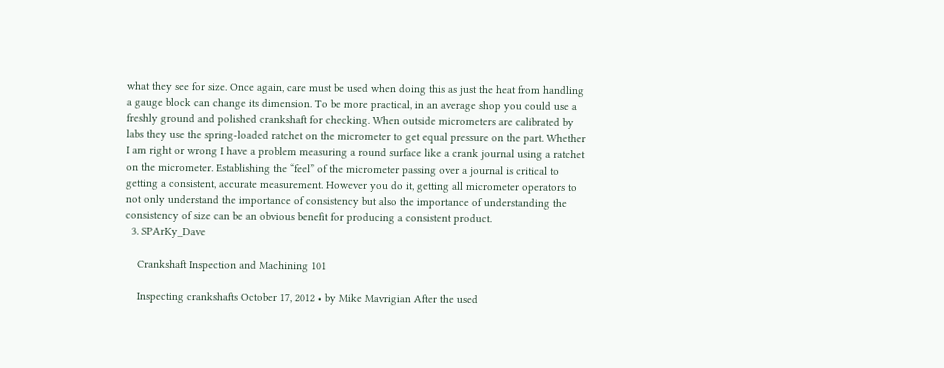what they see for size. Once again, care must be used when doing this as just the heat from handling a gauge block can change its dimension. To be more practical, in an average shop you could use a freshly ground and polished crankshaft for checking. When outside micrometers are calibrated by labs they use the spring-loaded ratchet on the micrometer to get equal pressure on the part. Whether I am right or wrong I have a problem measuring a round surface like a crank journal using a ratchet on the micrometer. Establishing the “feel” of the micrometer passing over a journal is critical to getting a consistent, accurate measurement. However you do it, getting all micrometer operators to not only understand the importance of consistency but also the importance of understanding the consistency of size can be an obvious benefit for producing a consistent product.
  3. SPArKy_Dave

    Crankshaft Inspection and Machining 101

    Inspecting crankshafts October 17, 2012 • by Mike Mavrigian After the used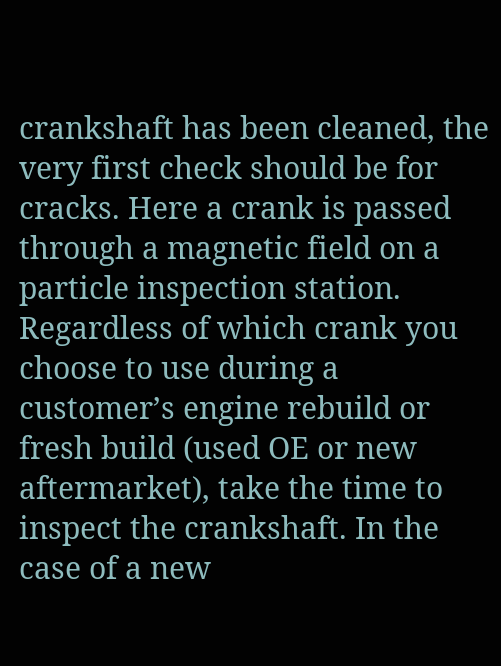crankshaft has been cleaned, the very first check should be for cracks. Here a crank is passed through a magnetic field on a particle inspection station. Regardless of which crank you choose to use during a customer’s engine rebuild or fresh build (used OE or new aftermarket), take the time to inspect the crankshaft. In the case of a new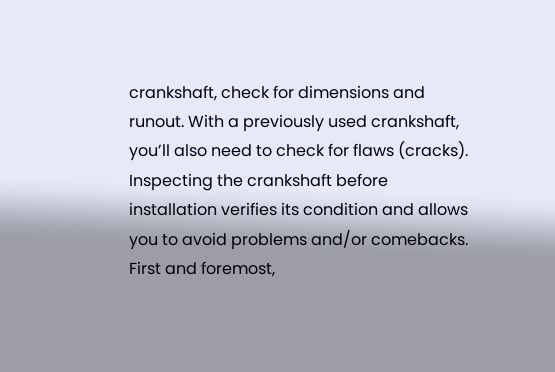crankshaft, check for dimensions and runout. With a previously used crankshaft, you’ll also need to check for flaws (cracks). Inspecting the crankshaft before installation verifies its condition and allows you to avoid problems and/or comebacks. First and foremost,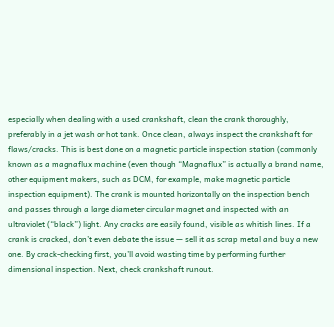especially when dealing with a used crankshaft, clean the crank thoroughly, preferably in a jet wash or hot tank. Once clean, always inspect the crankshaft for flaws/cracks. This is best done on a magnetic particle inspection station (commonly known as a magnaflux machine (even though “Magnaflux” is actually a brand name, other equipment makers, such as DCM, for example, make magnetic particle inspection equipment). The crank is mounted horizontally on the inspection bench and passes through a large diameter circular magnet and inspected with an ultraviolet (“black”) light. Any cracks are easily found, visible as whitish lines. If a crank is cracked, don’t even debate the issue — sell it as scrap metal and buy a new one. By crack-checking first, you’ll avoid wasting time by performing further dimensional inspection. Next, check crankshaft runout.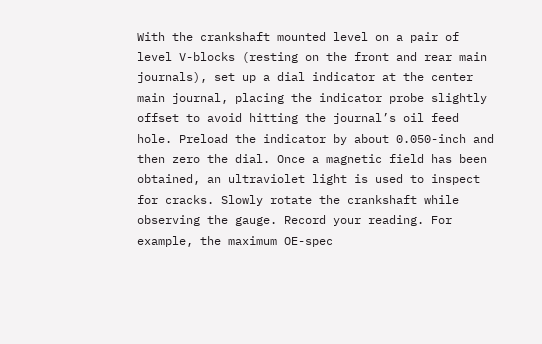With the crankshaft mounted level on a pair of level V-blocks (resting on the front and rear main journals), set up a dial indicator at the center main journal, placing the indicator probe slightly offset to avoid hitting the journal’s oil feed hole. Preload the indicator by about 0.050-inch and then zero the dial. Once a magnetic field has been obtained, an ultraviolet light is used to inspect for cracks. Slowly rotate the crankshaft while observing the gauge. Record your reading. For example, the maximum OE-spec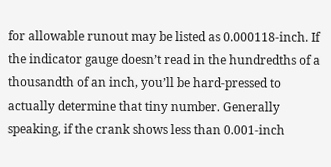for allowable runout may be listed as 0.000118-inch. If the indicator gauge doesn’t read in the hundredths of a thousandth of an inch, you’ll be hard-pressed to actually determine that tiny number. Generally speaking, if the crank shows less than 0.001-inch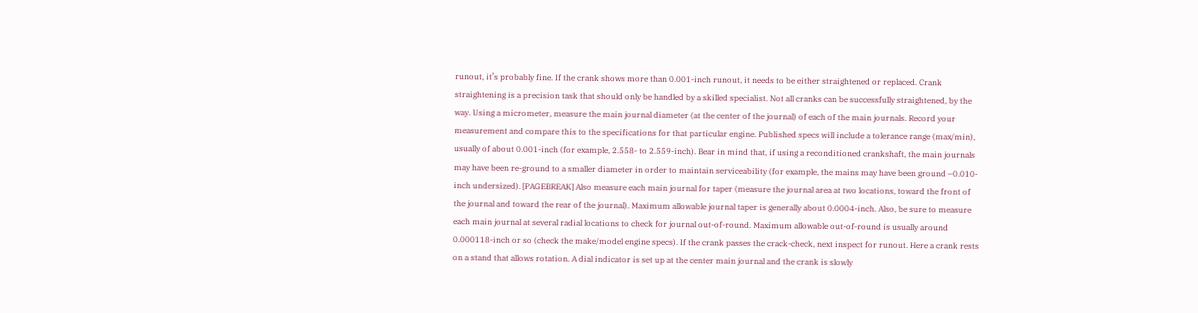runout, it’s probably fine. If the crank shows more than 0.001-inch runout, it needs to be either straightened or replaced. Crank straightening is a precision task that should only be handled by a skilled specialist. Not all cranks can be successfully straightened, by the way. Using a micrometer, measure the main journal diameter (at the center of the journal) of each of the main journals. Record your measurement and compare this to the specifications for that particular engine. Published specs will include a tolerance range (max/min), usually of about 0.001-inch (for example, 2.558- to 2.559-inch). Bear in mind that, if using a reconditioned crankshaft, the main journals may have been re-ground to a smaller diameter in order to maintain serviceability (for example, the mains may have been ground –0.010-inch undersized). [PAGEBREAK] Also measure each main journal for taper (measure the journal area at two locations, toward the front of the journal and toward the rear of the journal). Maximum allowable journal taper is generally about 0.0004-inch. Also, be sure to measure each main journal at several radial locations to check for journal out-of-round. Maximum allowable out-of-round is usually around 0.000118-inch or so (check the make/model engine specs). If the crank passes the crack-check, next inspect for runout. Here a crank rests on a stand that allows rotation. A dial indicator is set up at the center main journal and the crank is slowly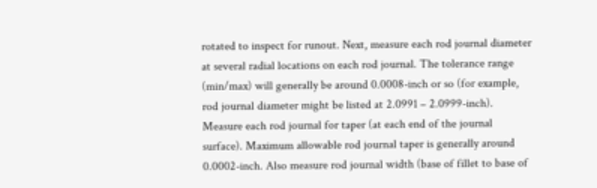rotated to inspect for runout. Next, measure each rod journal diameter at several radial locations on each rod journal. The tolerance range (min/max) will generally be around 0.0008-inch or so (for example, rod journal diameter might be listed at 2.0991 – 2.0999-inch). Measure each rod journal for taper (at each end of the journal surface). Maximum allowable rod journal taper is generally around 0.0002-inch. Also measure rod journal width (base of fillet to base of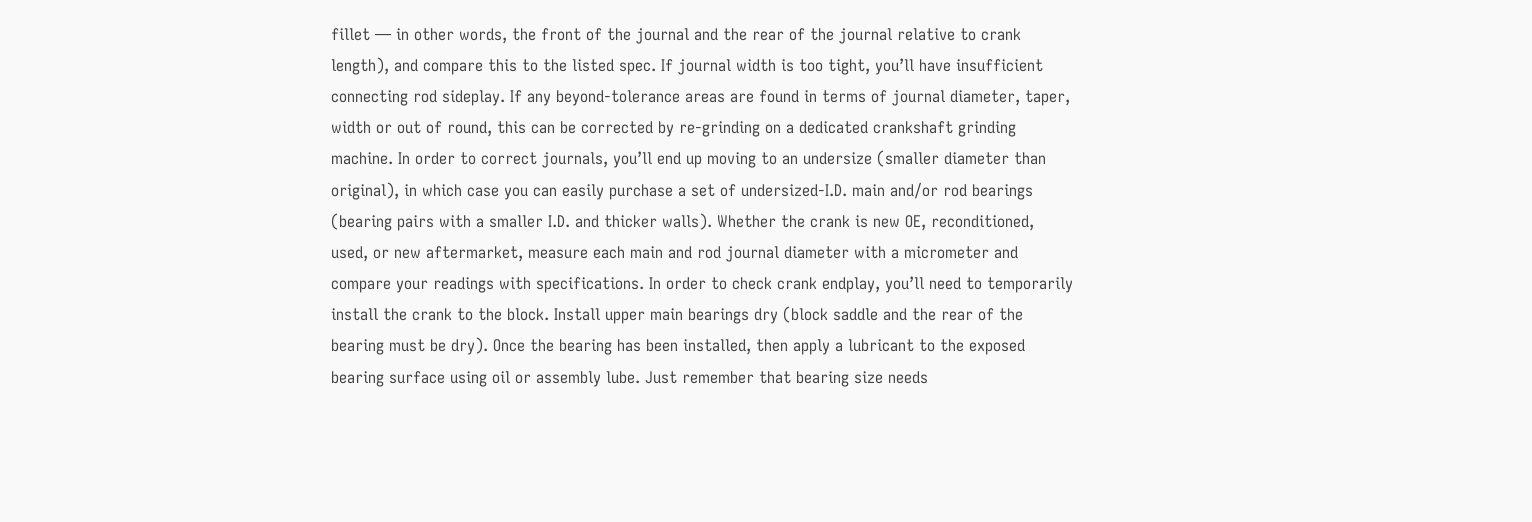fillet — in other words, the front of the journal and the rear of the journal relative to crank length), and compare this to the listed spec. If journal width is too tight, you’ll have insufficient connecting rod sideplay. If any beyond-tolerance areas are found in terms of journal diameter, taper, width or out of round, this can be corrected by re-grinding on a dedicated crankshaft grinding machine. In order to correct journals, you’ll end up moving to an undersize (smaller diameter than original), in which case you can easily purchase a set of undersized-I.D. main and/or rod bearings (bearing pairs with a smaller I.D. and thicker walls). Whether the crank is new OE, reconditioned, used, or new aftermarket, measure each main and rod journal diameter with a micrometer and compare your readings with specifications. In order to check crank endplay, you’ll need to temporarily install the crank to the block. Install upper main bearings dry (block saddle and the rear of the bearing must be dry). Once the bearing has been installed, then apply a lubricant to the exposed bearing surface using oil or assembly lube. Just remember that bearing size needs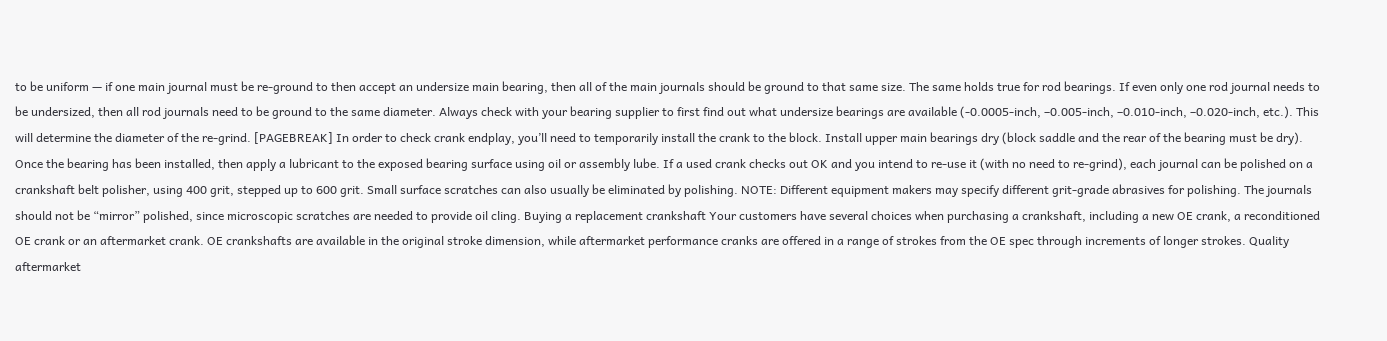to be uniform — if one main journal must be re-ground to then accept an undersize main bearing, then all of the main journals should be ground to that same size. The same holds true for rod bearings. If even only one rod journal needs to be undersized, then all rod journals need to be ground to the same diameter. Always check with your bearing supplier to first find out what undersize bearings are available (-0.0005-inch, –0.005-inch, –0.010-inch, –0.020-inch, etc.). This will determine the diameter of the re-grind. [PAGEBREAK] In order to check crank endplay, you’ll need to temporarily install the crank to the block. Install upper main bearings dry (block saddle and the rear of the bearing must be dry). Once the bearing has been installed, then apply a lubricant to the exposed bearing surface using oil or assembly lube. If a used crank checks out OK and you intend to re-use it (with no need to re-grind), each journal can be polished on a crankshaft belt polisher, using 400 grit, stepped up to 600 grit. Small surface scratches can also usually be eliminated by polishing. NOTE: Different equipment makers may specify different grit-grade abrasives for polishing. The journals should not be “mirror” polished, since microscopic scratches are needed to provide oil cling. Buying a replacement crankshaft Your customers have several choices when purchasing a crankshaft, including a new OE crank, a reconditioned OE crank or an aftermarket crank. OE crankshafts are available in the original stroke dimension, while aftermarket performance cranks are offered in a range of strokes from the OE spec through increments of longer strokes. Quality aftermarket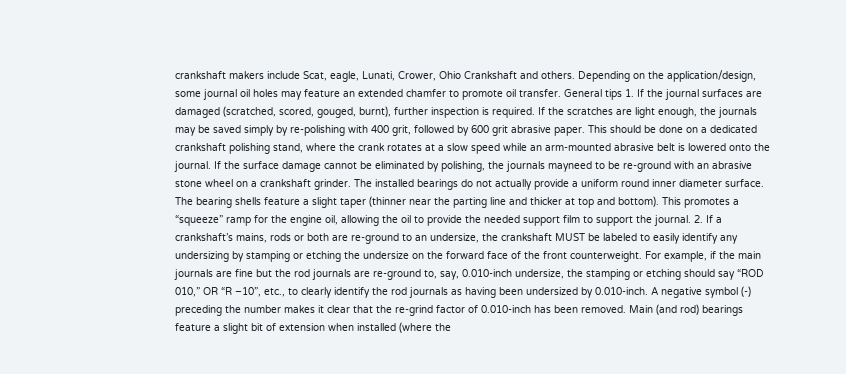crankshaft makers include Scat, eagle, Lunati, Crower, Ohio Crankshaft and others. Depending on the application/design, some journal oil holes may feature an extended chamfer to promote oil transfer. General tips 1. If the journal surfaces are damaged (scratched, scored, gouged, burnt), further inspection is required. If the scratches are light enough, the journals may be saved simply by re-polishing with 400 grit, followed by 600 grit abrasive paper. This should be done on a dedicated crankshaft polishing stand, where the crank rotates at a slow speed while an arm-mounted abrasive belt is lowered onto the journal. If the surface damage cannot be eliminated by polishing, the journals mayneed to be re-ground with an abrasive stone wheel on a crankshaft grinder. The installed bearings do not actually provide a uniform round inner diameter surface. The bearing shells feature a slight taper (thinner near the parting line and thicker at top and bottom). This promotes a “squeeze” ramp for the engine oil, allowing the oil to provide the needed support film to support the journal. 2. If a crankshaft’s mains, rods or both are re-ground to an undersize, the crankshaft MUST be labeled to easily identify any undersizing by stamping or etching the undersize on the forward face of the front counterweight. For example, if the main journals are fine but the rod journals are re-ground to, say, 0.010-inch undersize, the stamping or etching should say “ROD 010,” OR “R –10”, etc., to clearly identify the rod journals as having been undersized by 0.010-inch. A negative symbol (-) preceding the number makes it clear that the re-grind factor of 0.010-inch has been removed. Main (and rod) bearings feature a slight bit of extension when installed (where the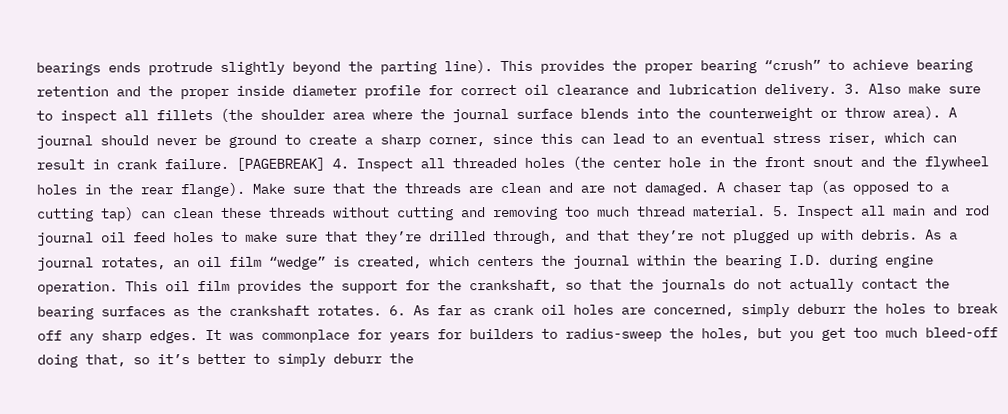bearings ends protrude slightly beyond the parting line). This provides the proper bearing “crush” to achieve bearing retention and the proper inside diameter profile for correct oil clearance and lubrication delivery. 3. Also make sure to inspect all fillets (the shoulder area where the journal surface blends into the counterweight or throw area). A journal should never be ground to create a sharp corner, since this can lead to an eventual stress riser, which can result in crank failure. [PAGEBREAK] 4. Inspect all threaded holes (the center hole in the front snout and the flywheel holes in the rear flange). Make sure that the threads are clean and are not damaged. A chaser tap (as opposed to a cutting tap) can clean these threads without cutting and removing too much thread material. 5. Inspect all main and rod journal oil feed holes to make sure that they’re drilled through, and that they’re not plugged up with debris. As a journal rotates, an oil film “wedge” is created, which centers the journal within the bearing I.D. during engine operation. This oil film provides the support for the crankshaft, so that the journals do not actually contact the bearing surfaces as the crankshaft rotates. 6. As far as crank oil holes are concerned, simply deburr the holes to break off any sharp edges. It was commonplace for years for builders to radius-sweep the holes, but you get too much bleed-off doing that, so it’s better to simply deburr the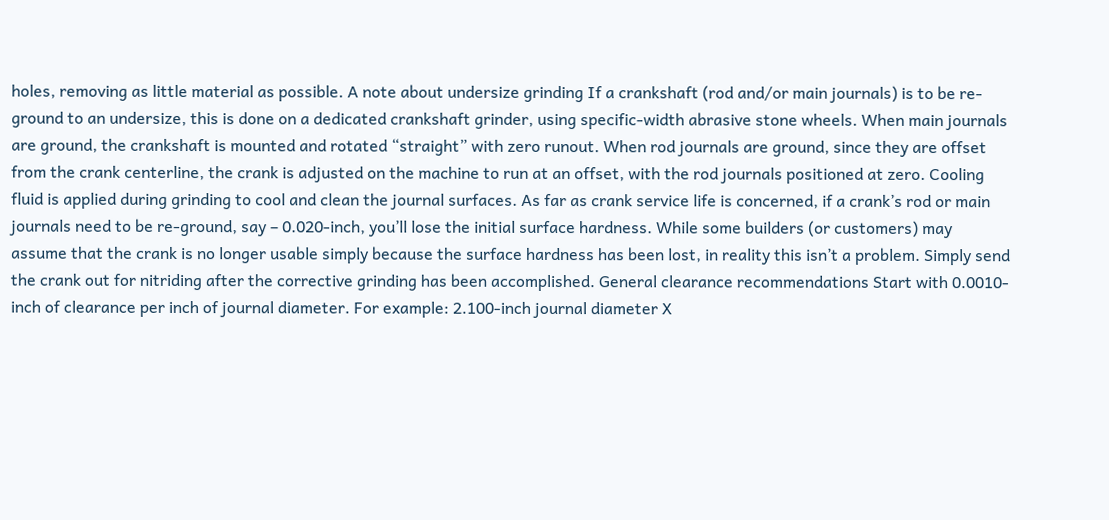holes, removing as little material as possible. A note about undersize grinding If a crankshaft (rod and/or main journals) is to be re-ground to an undersize, this is done on a dedicated crankshaft grinder, using specific-width abrasive stone wheels. When main journals are ground, the crankshaft is mounted and rotated “straight” with zero runout. When rod journals are ground, since they are offset from the crank centerline, the crank is adjusted on the machine to run at an offset, with the rod journals positioned at zero. Cooling fluid is applied during grinding to cool and clean the journal surfaces. As far as crank service life is concerned, if a crank’s rod or main journals need to be re-ground, say – 0.020-inch, you’ll lose the initial surface hardness. While some builders (or customers) may assume that the crank is no longer usable simply because the surface hardness has been lost, in reality this isn’t a problem. Simply send the crank out for nitriding after the corrective grinding has been accomplished. General clearance recommendations Start with 0.0010-inch of clearance per inch of journal diameter. For example: 2.100-inch journal diameter X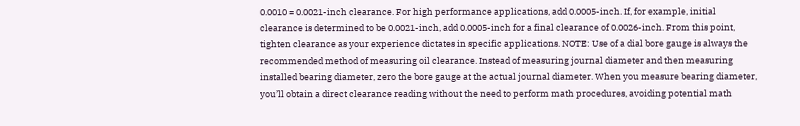0.0010 = 0.0021-inch clearance. For high performance applications, add 0.0005-inch. If, for example, initial clearance is determined to be 0.0021-inch, add 0.0005-inch for a final clearance of 0.0026-inch. From this point, tighten clearance as your experience dictates in specific applications. NOTE: Use of a dial bore gauge is always the recommended method of measuring oil clearance. Instead of measuring journal diameter and then measuring installed bearing diameter, zero the bore gauge at the actual journal diameter. When you measure bearing diameter, you’ll obtain a direct clearance reading without the need to perform math procedures, avoiding potential math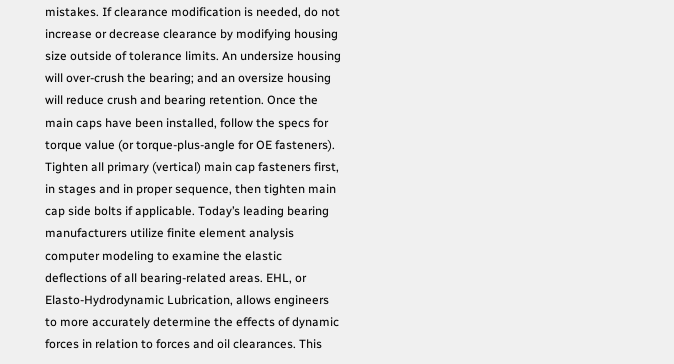mistakes. If clearance modification is needed, do not increase or decrease clearance by modifying housing size outside of tolerance limits. An undersize housing will over-crush the bearing; and an oversize housing will reduce crush and bearing retention. Once the main caps have been installed, follow the specs for torque value (or torque-plus-angle for OE fasteners). Tighten all primary (vertical) main cap fasteners first, in stages and in proper sequence, then tighten main cap side bolts if applicable. Today’s leading bearing manufacturers utilize finite element analysis computer modeling to examine the elastic deflections of all bearing-related areas. EHL, or Elasto-Hydrodynamic Lubrication, allows engineers to more accurately determine the effects of dynamic forces in relation to forces and oil clearances. This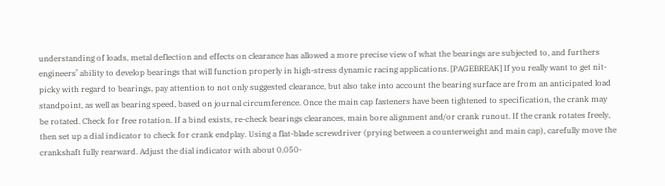understanding of loads, metal deflection and effects on clearance has allowed a more precise view of what the bearings are subjected to, and furthers engineers’ ability to develop bearings that will function properly in high-stress dynamic racing applications. [PAGEBREAK] If you really want to get nit-picky with regard to bearings, pay attention to not only suggested clearance, but also take into account the bearing surface are from an anticipated load standpoint, as well as bearing speed, based on journal circumference. Once the main cap fasteners have been tightened to specification, the crank may be rotated. Check for free rotation. If a bind exists, re-check bearings clearances, main bore alignment and/or crank runout. If the crank rotates freely, then set up a dial indicator to check for crank endplay. Using a flat-blade screwdriver (prying between a counterweight and main cap), carefully move the crankshaft fully rearward. Adjust the dial indicator with about 0.050-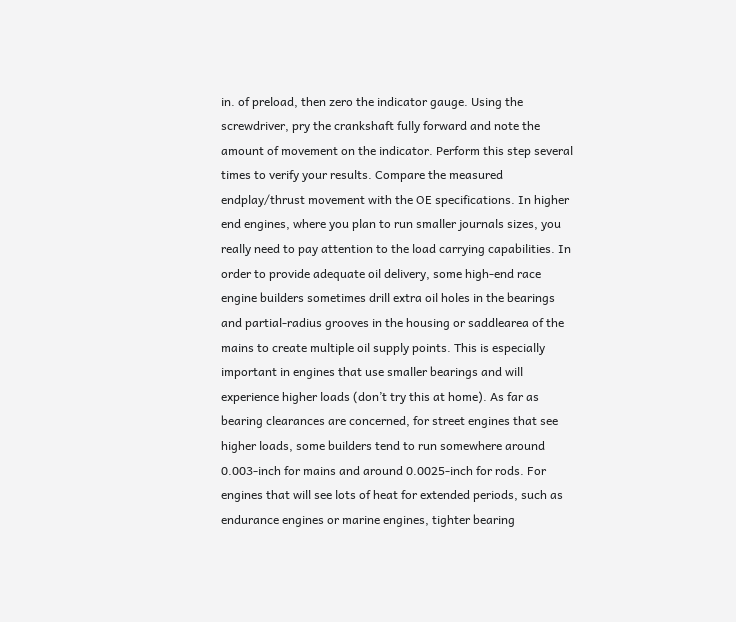in. of preload, then zero the indicator gauge. Using the screwdriver, pry the crankshaft fully forward and note the amount of movement on the indicator. Perform this step several times to verify your results. Compare the measured endplay/thrust movement with the OE specifications. In higher end engines, where you plan to run smaller journals sizes, you really need to pay attention to the load carrying capabilities. In order to provide adequate oil delivery, some high-end race engine builders sometimes drill extra oil holes in the bearings and partial-radius grooves in the housing or saddlearea of the mains to create multiple oil supply points. This is especially important in engines that use smaller bearings and will experience higher loads (don’t try this at home). As far as bearing clearances are concerned, for street engines that see higher loads, some builders tend to run somewhere around 0.003-inch for mains and around 0.0025-inch for rods. For engines that will see lots of heat for extended periods, such as endurance engines or marine engines, tighter bearing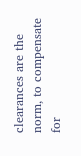clearances are the norm, to compensate for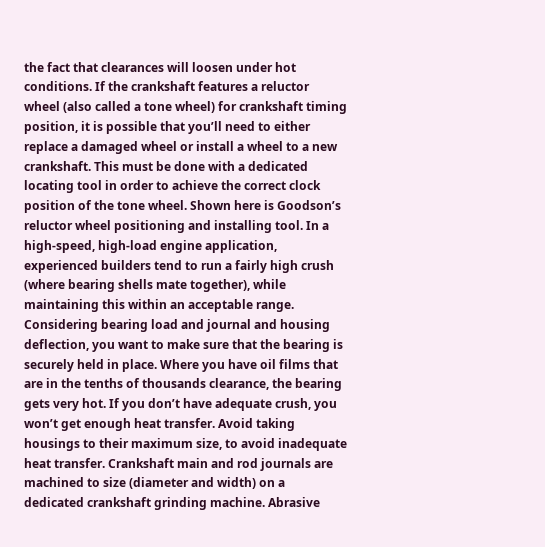the fact that clearances will loosen under hot conditions. If the crankshaft features a reluctor wheel (also called a tone wheel) for crankshaft timing position, it is possible that you’ll need to either replace a damaged wheel or install a wheel to a new crankshaft. This must be done with a dedicated locating tool in order to achieve the correct clock position of the tone wheel. Shown here is Goodson’s reluctor wheel positioning and installing tool. In a high-speed, high-load engine application, experienced builders tend to run a fairly high crush (where bearing shells mate together), while maintaining this within an acceptable range. Considering bearing load and journal and housing deflection, you want to make sure that the bearing is securely held in place. Where you have oil films that are in the tenths of thousands clearance, the bearing gets very hot. If you don’t have adequate crush, you won’t get enough heat transfer. Avoid taking housings to their maximum size, to avoid inadequate heat transfer. Crankshaft main and rod journals are machined to size (diameter and width) on a dedicated crankshaft grinding machine. Abrasive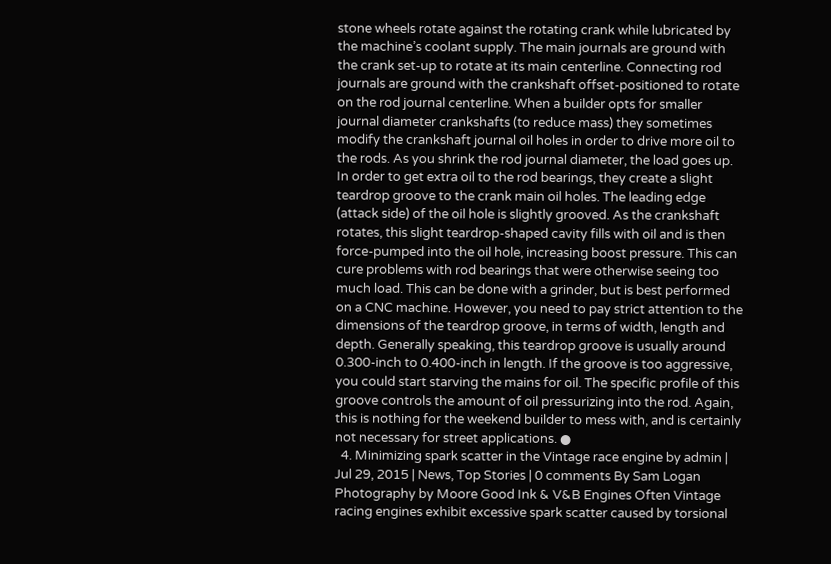stone wheels rotate against the rotating crank while lubricated by the machine’s coolant supply. The main journals are ground with the crank set-up to rotate at its main centerline. Connecting rod journals are ground with the crankshaft offset-positioned to rotate on the rod journal centerline. When a builder opts for smaller journal diameter crankshafts (to reduce mass) they sometimes modify the crankshaft journal oil holes in order to drive more oil to the rods. As you shrink the rod journal diameter, the load goes up. In order to get extra oil to the rod bearings, they create a slight teardrop groove to the crank main oil holes. The leading edge (attack side) of the oil hole is slightly grooved. As the crankshaft rotates, this slight teardrop-shaped cavity fills with oil and is then force-pumped into the oil hole, increasing boost pressure. This can cure problems with rod bearings that were otherwise seeing too much load. This can be done with a grinder, but is best performed on a CNC machine. However, you need to pay strict attention to the dimensions of the teardrop groove, in terms of width, length and depth. Generally speaking, this teardrop groove is usually around 0.300-inch to 0.400-inch in length. If the groove is too aggressive, you could start starving the mains for oil. The specific profile of this groove controls the amount of oil pressurizing into the rod. Again, this is nothing for the weekend builder to mess with, and is certainly not necessary for street applications. ●
  4. Minimizing spark scatter in the Vintage race engine by admin | Jul 29, 2015 | News, Top Stories | 0 comments By Sam Logan Photography by Moore Good Ink & V&B Engines Often Vintage racing engines exhibit excessive spark scatter caused by torsional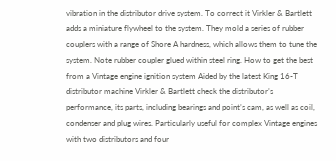vibration in the distributor drive system. To correct it Virkler & Bartlett adds a miniature flywheel to the system. They mold a series of rubber couplers with a range of Shore A hardness, which allows them to tune the system. Note rubber coupler glued within steel ring. How to get the best from a Vintage engine ignition system Aided by the latest King 16-T distributor machine Virkler & Bartlett check the distributor’s performance, its parts, including bearings and point’s cam, as well as coil, condenser and plug wires. Particularly useful for complex Vintage engines with two distributors and four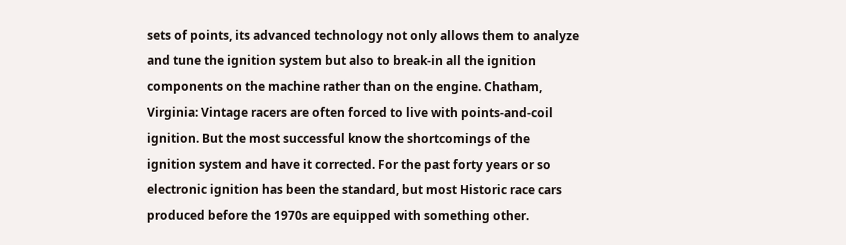sets of points, its advanced technology not only allows them to analyze and tune the ignition system but also to break-in all the ignition components on the machine rather than on the engine. Chatham, Virginia: Vintage racers are often forced to live with points-and-coil ignition. But the most successful know the shortcomings of the ignition system and have it corrected. For the past forty years or so electronic ignition has been the standard, but most Historic race cars produced before the 1970s are equipped with something other.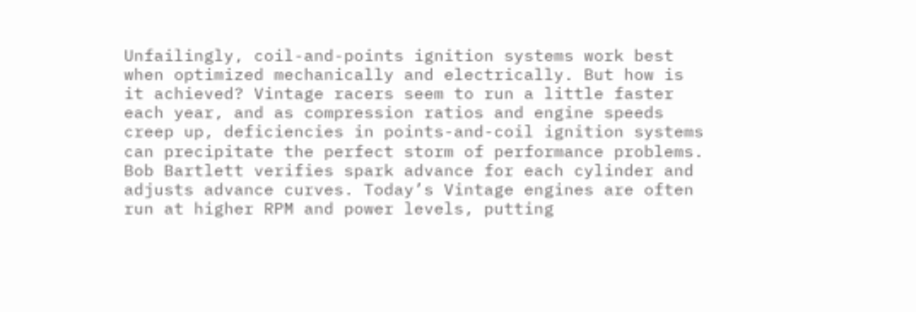Unfailingly, coil-and-points ignition systems work best when optimized mechanically and electrically. But how is it achieved? Vintage racers seem to run a little faster each year, and as compression ratios and engine speeds creep up, deficiencies in points-and-coil ignition systems can precipitate the perfect storm of performance problems. Bob Bartlett verifies spark advance for each cylinder and adjusts advance curves. Today’s Vintage engines are often run at higher RPM and power levels, putting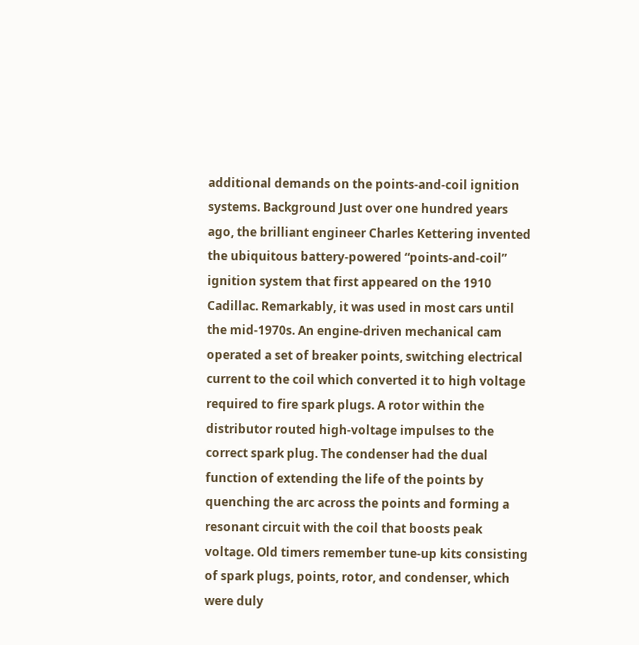additional demands on the points-and-coil ignition systems. Background Just over one hundred years ago, the brilliant engineer Charles Kettering invented the ubiquitous battery-powered “points-and-coil” ignition system that first appeared on the 1910 Cadillac. Remarkably, it was used in most cars until the mid-1970s. An engine-driven mechanical cam operated a set of breaker points, switching electrical current to the coil which converted it to high voltage required to fire spark plugs. A rotor within the distributor routed high-voltage impulses to the correct spark plug. The condenser had the dual function of extending the life of the points by quenching the arc across the points and forming a resonant circuit with the coil that boosts peak voltage. Old timers remember tune-up kits consisting of spark plugs, points, rotor, and condenser, which were duly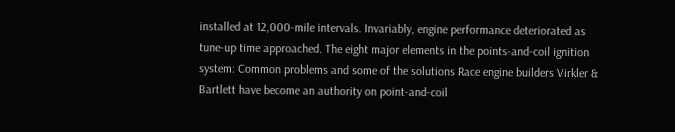installed at 12,000-mile intervals. Invariably, engine performance deteriorated as tune-up time approached. The eight major elements in the points-and-coil ignition system: Common problems and some of the solutions Race engine builders Virkler & Bartlett have become an authority on point-and-coil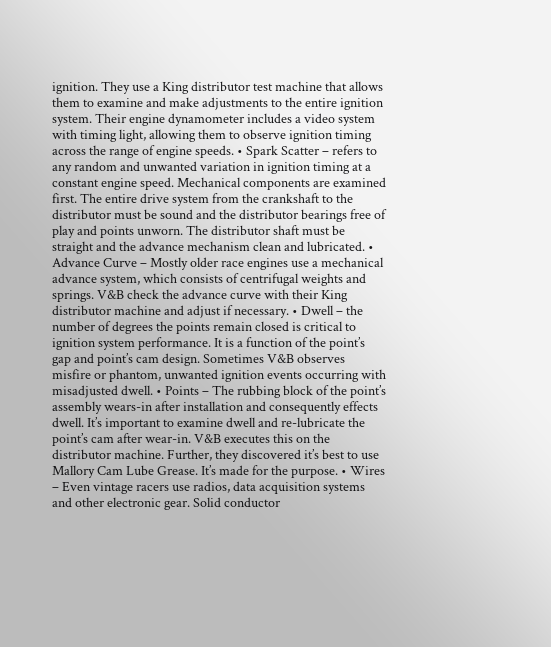ignition. They use a King distributor test machine that allows them to examine and make adjustments to the entire ignition system. Their engine dynamometer includes a video system with timing light, allowing them to observe ignition timing across the range of engine speeds. • Spark Scatter – refers to any random and unwanted variation in ignition timing at a constant engine speed. Mechanical components are examined first. The entire drive system from the crankshaft to the distributor must be sound and the distributor bearings free of play and points unworn. The distributor shaft must be straight and the advance mechanism clean and lubricated. • Advance Curve – Mostly older race engines use a mechanical advance system, which consists of centrifugal weights and springs. V&B check the advance curve with their King distributor machine and adjust if necessary. • Dwell – the number of degrees the points remain closed is critical to ignition system performance. It is a function of the point’s gap and point’s cam design. Sometimes V&B observes misfire or phantom, unwanted ignition events occurring with misadjusted dwell. • Points – The rubbing block of the point’s assembly wears-in after installation and consequently effects dwell. It’s important to examine dwell and re-lubricate the point’s cam after wear-in. V&B executes this on the distributor machine. Further, they discovered it’s best to use Mallory Cam Lube Grease. It’s made for the purpose. • Wires – Even vintage racers use radios, data acquisition systems and other electronic gear. Solid conductor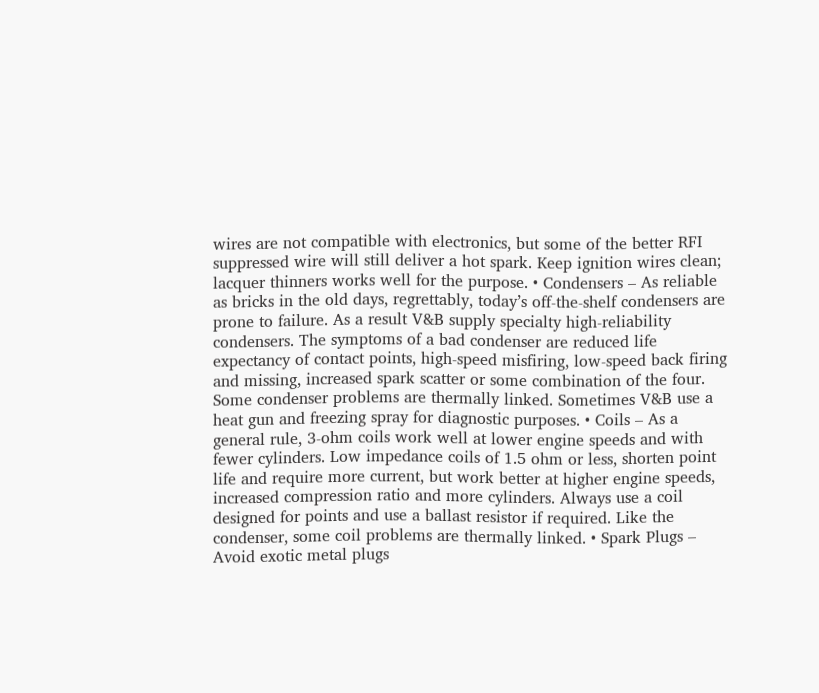wires are not compatible with electronics, but some of the better RFI suppressed wire will still deliver a hot spark. Keep ignition wires clean; lacquer thinners works well for the purpose. • Condensers – As reliable as bricks in the old days, regrettably, today’s off-the-shelf condensers are prone to failure. As a result V&B supply specialty high-reliability condensers. The symptoms of a bad condenser are reduced life expectancy of contact points, high-speed misfiring, low-speed back firing and missing, increased spark scatter or some combination of the four. Some condenser problems are thermally linked. Sometimes V&B use a heat gun and freezing spray for diagnostic purposes. • Coils – As a general rule, 3-ohm coils work well at lower engine speeds and with fewer cylinders. Low impedance coils of 1.5 ohm or less, shorten point life and require more current, but work better at higher engine speeds, increased compression ratio and more cylinders. Always use a coil designed for points and use a ballast resistor if required. Like the condenser, some coil problems are thermally linked. • Spark Plugs – Avoid exotic metal plugs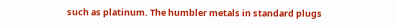such as platinum. The humbler metals in standard plugs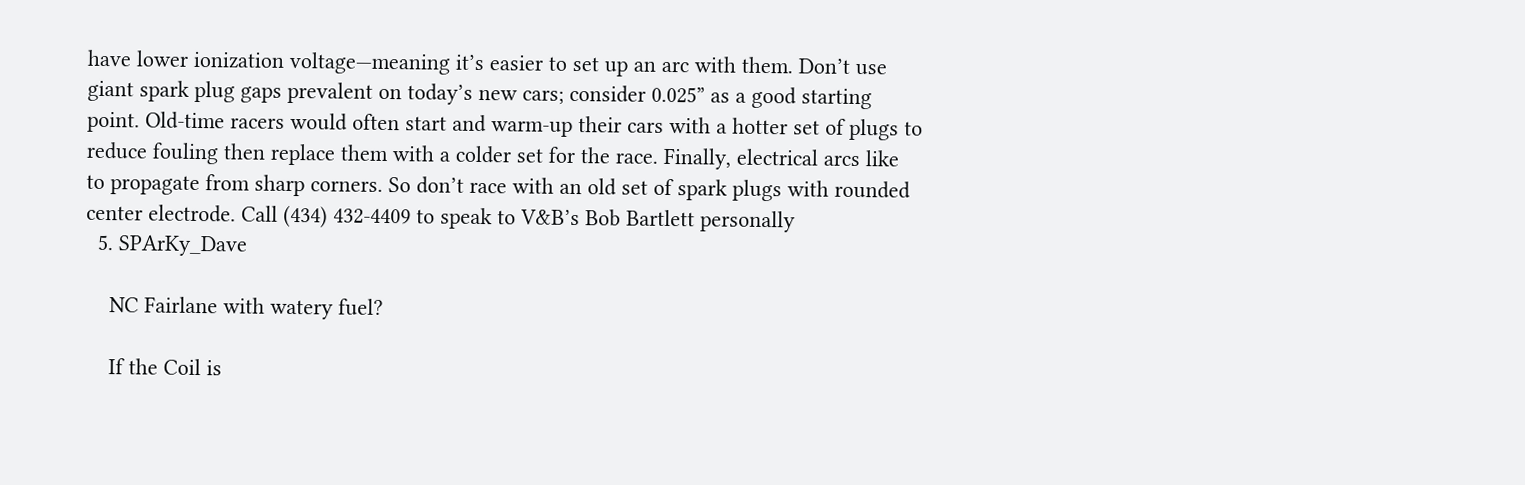have lower ionization voltage—meaning it’s easier to set up an arc with them. Don’t use giant spark plug gaps prevalent on today’s new cars; consider 0.025” as a good starting point. Old-time racers would often start and warm-up their cars with a hotter set of plugs to reduce fouling then replace them with a colder set for the race. Finally, electrical arcs like to propagate from sharp corners. So don’t race with an old set of spark plugs with rounded center electrode. Call (434) 432-4409 to speak to V&B’s Bob Bartlett personally
  5. SPArKy_Dave

    NC Fairlane with watery fuel?

    If the Coil is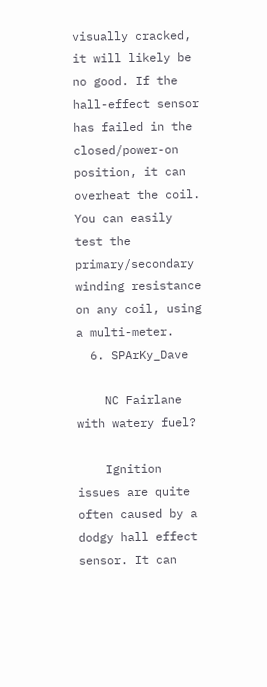visually cracked, it will likely be no good. If the hall-effect sensor has failed in the closed/power-on position, it can overheat the coil. You can easily test the primary/secondary winding resistance on any coil, using a multi-meter.
  6. SPArKy_Dave

    NC Fairlane with watery fuel?

    Ignition issues are quite often caused by a dodgy hall effect sensor. It can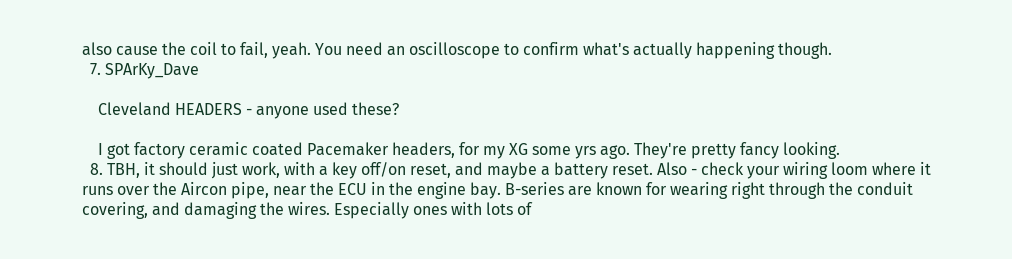also cause the coil to fail, yeah. You need an oscilloscope to confirm what's actually happening though.
  7. SPArKy_Dave

    Cleveland HEADERS - anyone used these?

    I got factory ceramic coated Pacemaker headers, for my XG some yrs ago. They're pretty fancy looking.
  8. TBH, it should just work, with a key off/on reset, and maybe a battery reset. Also - check your wiring loom where it runs over the Aircon pipe, near the ECU in the engine bay. B-series are known for wearing right through the conduit covering, and damaging the wires. Especially ones with lots of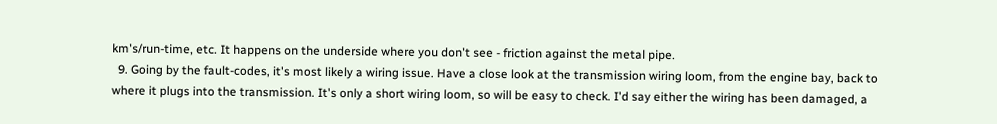km's/run-time, etc. It happens on the underside where you don't see - friction against the metal pipe.
  9. Going by the fault-codes, it's most likely a wiring issue. Have a close look at the transmission wiring loom, from the engine bay, back to where it plugs into the transmission. It's only a short wiring loom, so will be easy to check. I'd say either the wiring has been damaged, a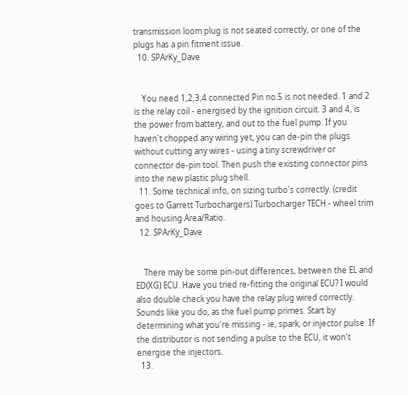transmission loom plug is not seated correctly, or one of the plugs has a pin fitment issue.
  10. SPArKy_Dave


    You need 1,2,3,4 connected Pin no.5 is not needed. 1 and 2 is the relay coil - energised by the ignition circuit. 3 and 4, is the power from battery, and out to the fuel pump. If you haven't chopped any wiring yet, you can de-pin the plugs without cutting any wires - using a tiny screwdriver or connector de-pin tool. Then push the existing connector pins into the new plastic plug shell.
  11. Some technical info, on sizing turbo's correctly. (credit goes to Garrett Turbochargers) Turbocharger TECH - wheel trim and housing Area/Ratio.
  12. SPArKy_Dave


    There may be some pin-out differences, between the EL and ED(XG) ECU. Have you tried re-fitting the original ECU? I would also double check you have the relay plug wired correctly. Sounds like you do, as the fuel pump primes. Start by determining what you're missing - ie, spark, or injector pulse. If the distributor is not sending a pulse to the ECU, it won't energise the injectors.
  13.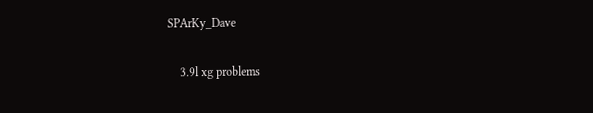SPArKy_Dave

    3.9l xg problems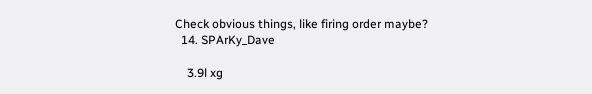Check obvious things, like firing order maybe?
  14. SPArKy_Dave

    3.9l xg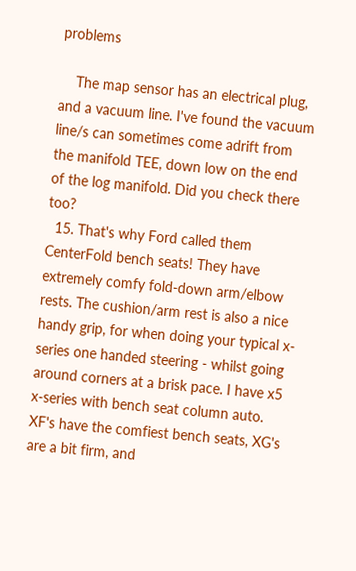problems

    The map sensor has an electrical plug, and a vacuum line. I've found the vacuum line/s can sometimes come adrift from the manifold TEE, down low on the end of the log manifold. Did you check there too?
  15. That's why Ford called them CenterFold bench seats! They have extremely comfy fold-down arm/elbow rests. The cushion/arm rest is also a nice handy grip, for when doing your typical x-series one handed steering - whilst going around corners at a brisk pace. I have x5 x-series with bench seat column auto. XF's have the comfiest bench seats, XG's are a bit firm, and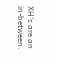XH's are an in-between.